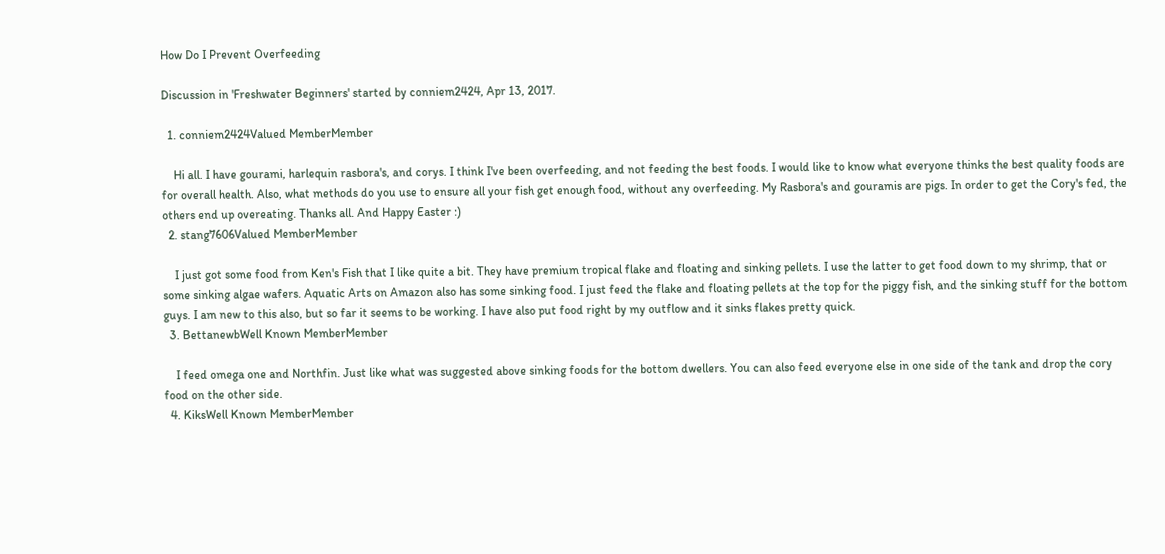How Do I Prevent Overfeeding

Discussion in 'Freshwater Beginners' started by conniem2424, Apr 13, 2017.

  1. conniem2424Valued MemberMember

    Hi all. I have gourami, harlequin rasbora's, and corys. I think I've been overfeeding, and not feeding the best foods. I would like to know what everyone thinks the best quality foods are for overall health. Also, what methods do you use to ensure all your fish get enough food, without any overfeeding. My Rasbora's and gouramis are pigs. In order to get the Cory's fed, the others end up overeating. Thanks all. And Happy Easter :)
  2. stang7606Valued MemberMember

    I just got some food from Ken's Fish that I like quite a bit. They have premium tropical flake and floating and sinking pellets. I use the latter to get food down to my shrimp, that or some sinking algae wafers. Aquatic Arts on Amazon also has some sinking food. I just feed the flake and floating pellets at the top for the piggy fish, and the sinking stuff for the bottom guys. I am new to this also, but so far it seems to be working. I have also put food right by my outflow and it sinks flakes pretty quick.
  3. BettanewbWell Known MemberMember

    I feed omega one and Northfin. Just like what was suggested above sinking foods for the bottom dwellers. You can also feed everyone else in one side of the tank and drop the cory food on the other side.
  4. KiksWell Known MemberMember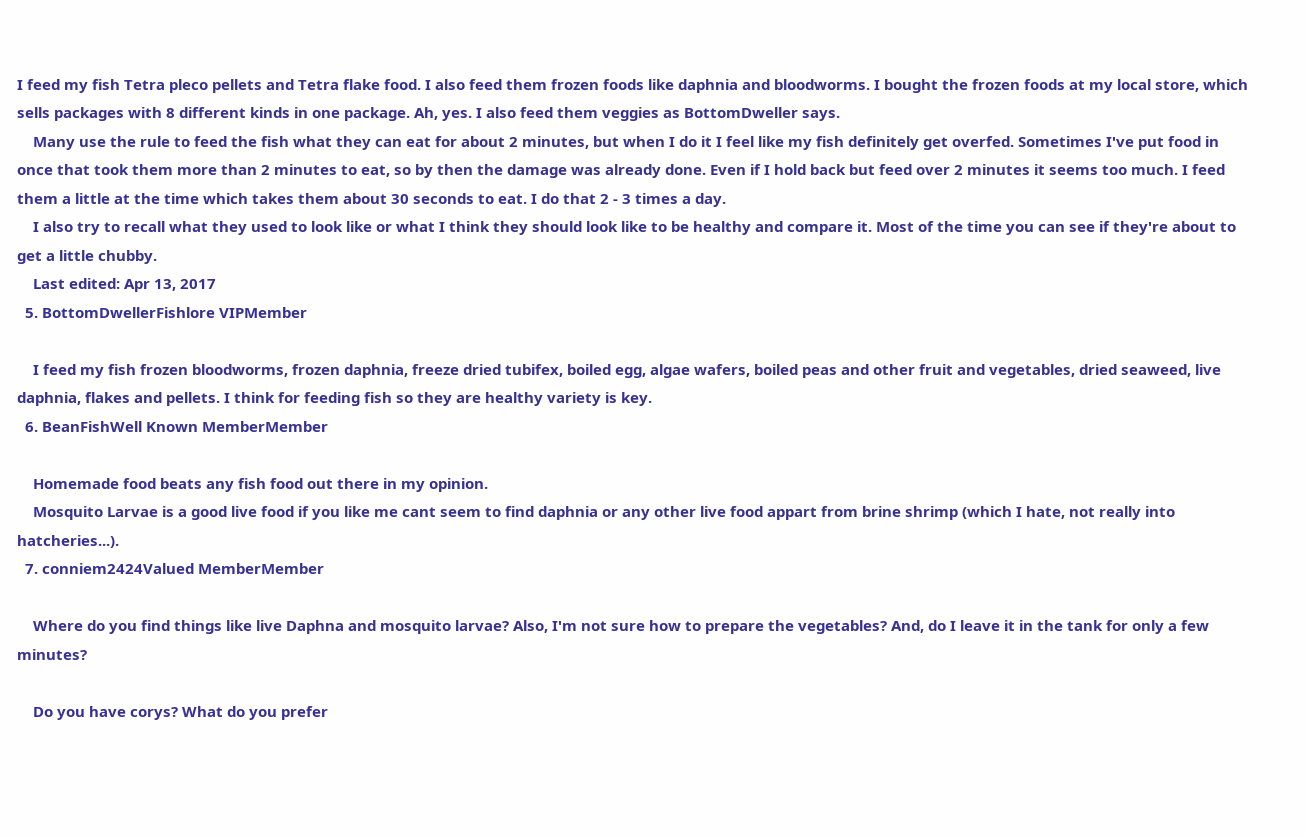I feed my fish Tetra pleco pellets and Tetra flake food. I also feed them frozen foods like daphnia and bloodworms. I bought the frozen foods at my local store, which sells packages with 8 different kinds in one package. Ah, yes. I also feed them veggies as BottomDweller says.
    Many use the rule to feed the fish what they can eat for about 2 minutes, but when I do it I feel like my fish definitely get overfed. Sometimes I've put food in once that took them more than 2 minutes to eat, so by then the damage was already done. Even if I hold back but feed over 2 minutes it seems too much. I feed them a little at the time which takes them about 30 seconds to eat. I do that 2 - 3 times a day.
    I also try to recall what they used to look like or what I think they should look like to be healthy and compare it. Most of the time you can see if they're about to get a little chubby.
    Last edited: Apr 13, 2017
  5. BottomDwellerFishlore VIPMember

    I feed my fish frozen bloodworms, frozen daphnia, freeze dried tubifex, boiled egg, algae wafers, boiled peas and other fruit and vegetables, dried seaweed, live daphnia, flakes and pellets. I think for feeding fish so they are healthy variety is key.
  6. BeanFishWell Known MemberMember

    Homemade food beats any fish food out there in my opinion.
    Mosquito Larvae is a good live food if you like me cant seem to find daphnia or any other live food appart from brine shrimp (which I hate, not really into hatcheries...).
  7. conniem2424Valued MemberMember

    Where do you find things like live Daphna and mosquito larvae? Also, I'm not sure how to prepare the vegetables? And, do I leave it in the tank for only a few minutes?

    Do you have corys? What do you prefer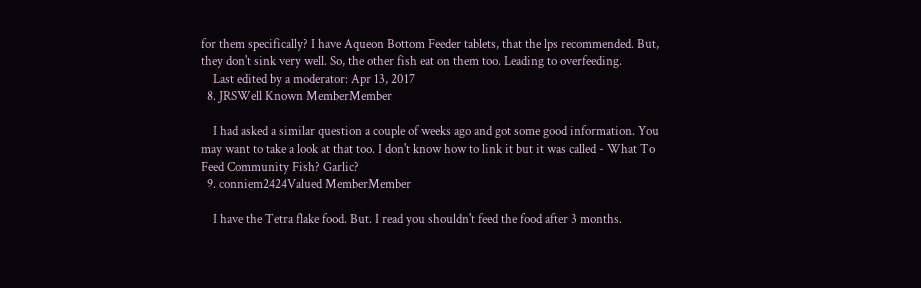for them specifically? I have Aqueon Bottom Feeder tablets, that the lps recommended. But, they don't sink very well. So, the other fish eat on them too. Leading to overfeeding.
    Last edited by a moderator: Apr 13, 2017
  8. JRSWell Known MemberMember

    I had asked a similar question a couple of weeks ago and got some good information. You may want to take a look at that too. I don't know how to link it but it was called - What To Feed Community Fish? Garlic?
  9. conniem2424Valued MemberMember

    I have the Tetra flake food. But. I read you shouldn't feed the food after 3 months.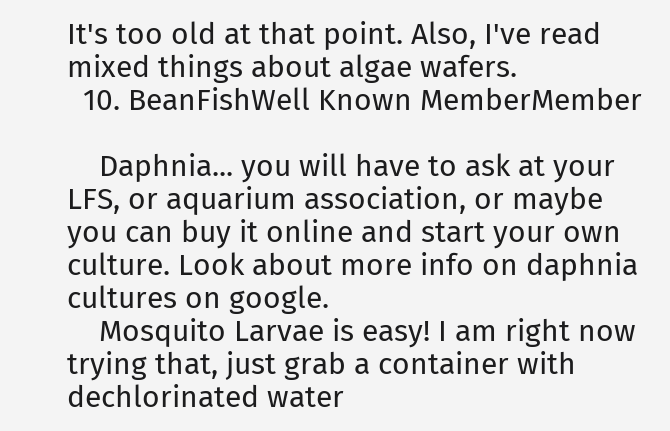It's too old at that point. Also, I've read mixed things about algae wafers.
  10. BeanFishWell Known MemberMember

    Daphnia... you will have to ask at your LFS, or aquarium association, or maybe you can buy it online and start your own culture. Look about more info on daphnia cultures on google.
    Mosquito Larvae is easy! I am right now trying that, just grab a container with dechlorinated water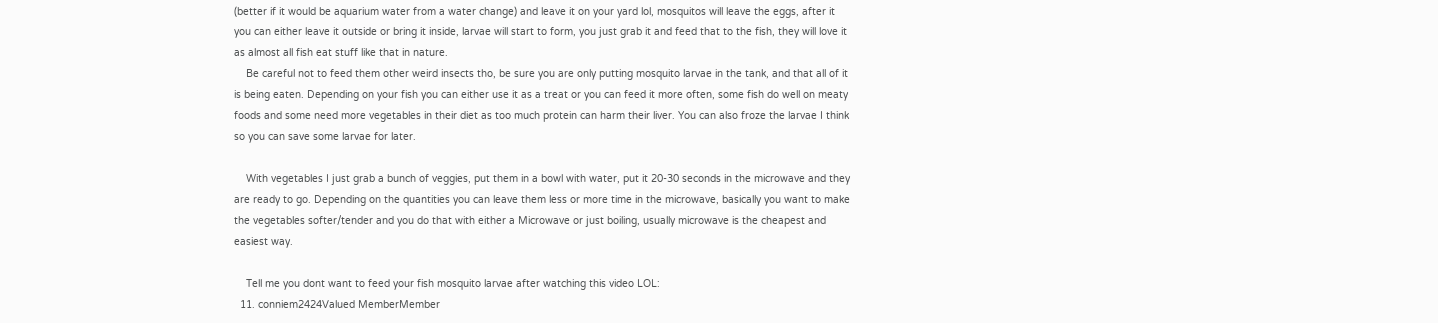(better if it would be aquarium water from a water change) and leave it on your yard lol, mosquitos will leave the eggs, after it you can either leave it outside or bring it inside, larvae will start to form, you just grab it and feed that to the fish, they will love it as almost all fish eat stuff like that in nature.
    Be careful not to feed them other weird insects tho, be sure you are only putting mosquito larvae in the tank, and that all of it is being eaten. Depending on your fish you can either use it as a treat or you can feed it more often, some fish do well on meaty foods and some need more vegetables in their diet as too much protein can harm their liver. You can also froze the larvae I think so you can save some larvae for later.

    With vegetables I just grab a bunch of veggies, put them in a bowl with water, put it 20-30 seconds in the microwave and they are ready to go. Depending on the quantities you can leave them less or more time in the microwave, basically you want to make the vegetables softer/tender and you do that with either a Microwave or just boiling, usually microwave is the cheapest and easiest way.

    Tell me you dont want to feed your fish mosquito larvae after watching this video LOL:
  11. conniem2424Valued MemberMember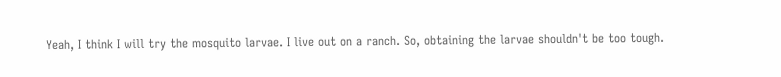Yeah, I think I will try the mosquito larvae. I live out on a ranch. So, obtaining the larvae shouldn't be too tough.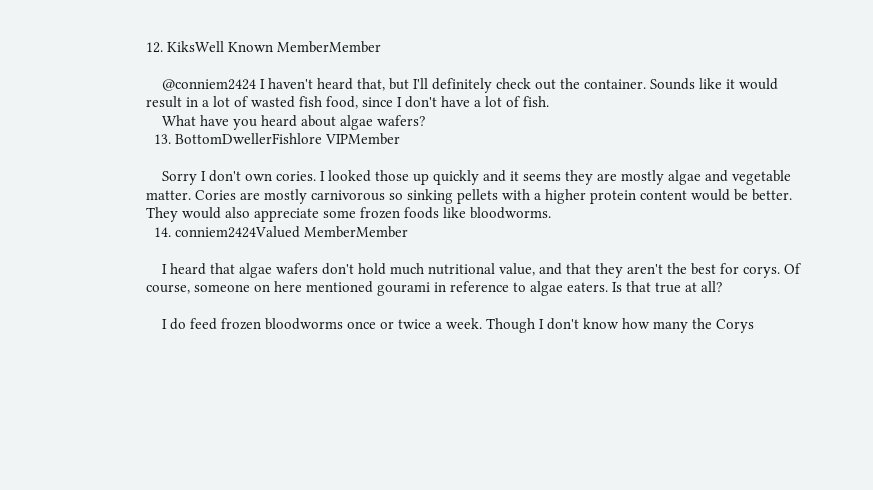12. KiksWell Known MemberMember

    @conniem2424 I haven't heard that, but I'll definitely check out the container. Sounds like it would result in a lot of wasted fish food, since I don't have a lot of fish.
    What have you heard about algae wafers?
  13. BottomDwellerFishlore VIPMember

    Sorry I don't own cories. I looked those up quickly and it seems they are mostly algae and vegetable matter. Cories are mostly carnivorous so sinking pellets with a higher protein content would be better. They would also appreciate some frozen foods like bloodworms.
  14. conniem2424Valued MemberMember

    I heard that algae wafers don't hold much nutritional value, and that they aren't the best for corys. Of course, someone on here mentioned gourami in reference to algae eaters. Is that true at all?

    I do feed frozen bloodworms once or twice a week. Though I don't know how many the Corys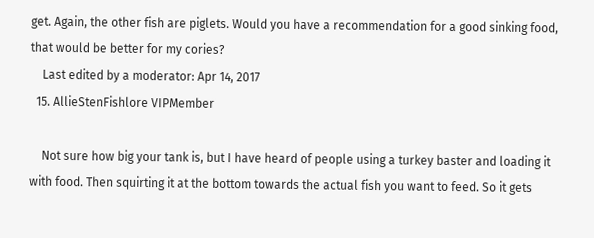get. Again, the other fish are piglets. Would you have a recommendation for a good sinking food, that would be better for my cories?
    Last edited by a moderator: Apr 14, 2017
  15. AllieStenFishlore VIPMember

    Not sure how big your tank is, but I have heard of people using a turkey baster and loading it with food. Then squirting it at the bottom towards the actual fish you want to feed. So it gets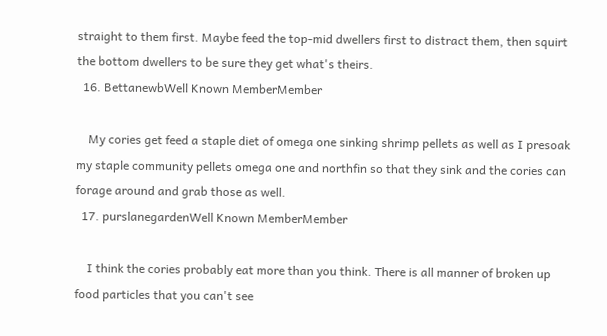straight to them first. Maybe feed the top-mid dwellers first to distract them, then squirt the bottom dwellers to be sure they get what's theirs.
  16. BettanewbWell Known MemberMember

    My cories get feed a staple diet of omega one sinking shrimp pellets as well as I presoak my staple community pellets omega one and northfin so that they sink and the cories can forage around and grab those as well.
  17. purslanegardenWell Known MemberMember

    I think the cories probably eat more than you think. There is all manner of broken up food particles that you can't see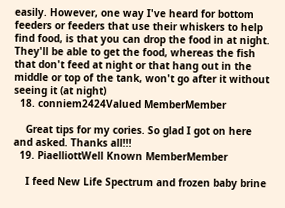easily. However, one way I've heard for bottom feeders or feeders that use their whiskers to help find food, is that you can drop the food in at night. They'll be able to get the food, whereas the fish that don't feed at night or that hang out in the middle or top of the tank, won't go after it without seeing it (at night)
  18. conniem2424Valued MemberMember

    Great tips for my cories. So glad I got on here and asked. Thanks all!!!
  19. PiaelliottWell Known MemberMember

    I feed New Life Spectrum and frozen baby brine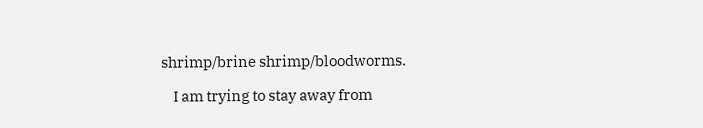shrimp/brine shrimp/bloodworms.

    I am trying to stay away from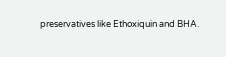preservatives like Ethoxiquin and BHA.